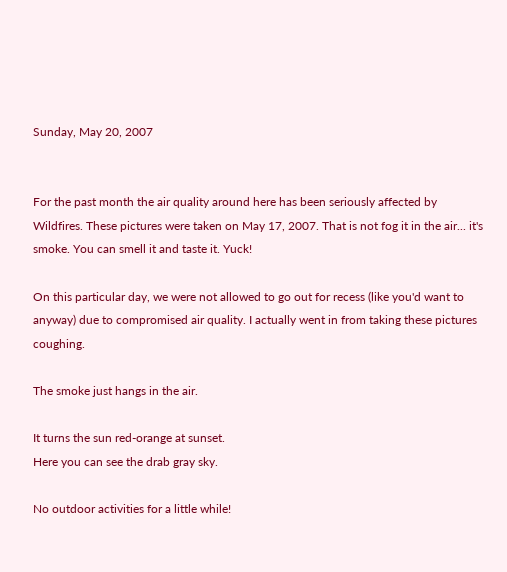Sunday, May 20, 2007


For the past month the air quality around here has been seriously affected by Wildfires. These pictures were taken on May 17, 2007. That is not fog it in the air... it's smoke. You can smell it and taste it. Yuck!

On this particular day, we were not allowed to go out for recess (like you'd want to anyway) due to compromised air quality. I actually went in from taking these pictures coughing.

The smoke just hangs in the air.

It turns the sun red-orange at sunset.
Here you can see the drab gray sky.

No outdoor activities for a little while!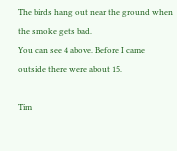The birds hang out near the ground when the smoke gets bad.
You can see 4 above. Before I came outside there were about 15.

Tim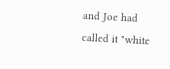and Joe had called it "white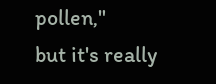pollen,"
but it's really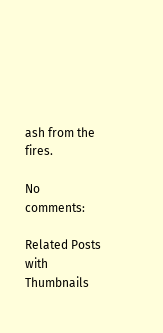ash from the fires.

No comments:

Related Posts with Thumbnails